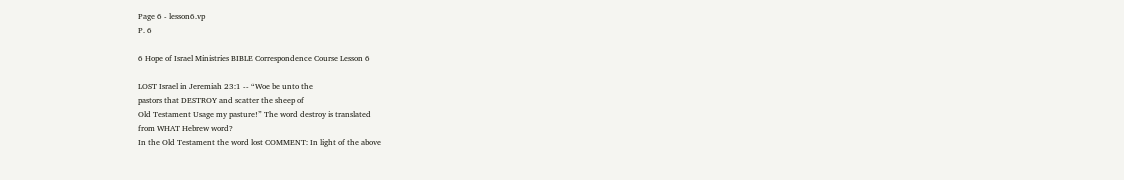Page 6 - lesson6.vp
P. 6

6 Hope of Israel Ministries BIBLE Correspondence Course Lesson 6

LOST Israel in Jeremiah 23:1 -- “Woe be unto the
pastors that DESTROY and scatter the sheep of
Old Testament Usage my pasture!” The word destroy is translated
from WHAT Hebrew word?
In the Old Testament the word lost COMMENT: In light of the above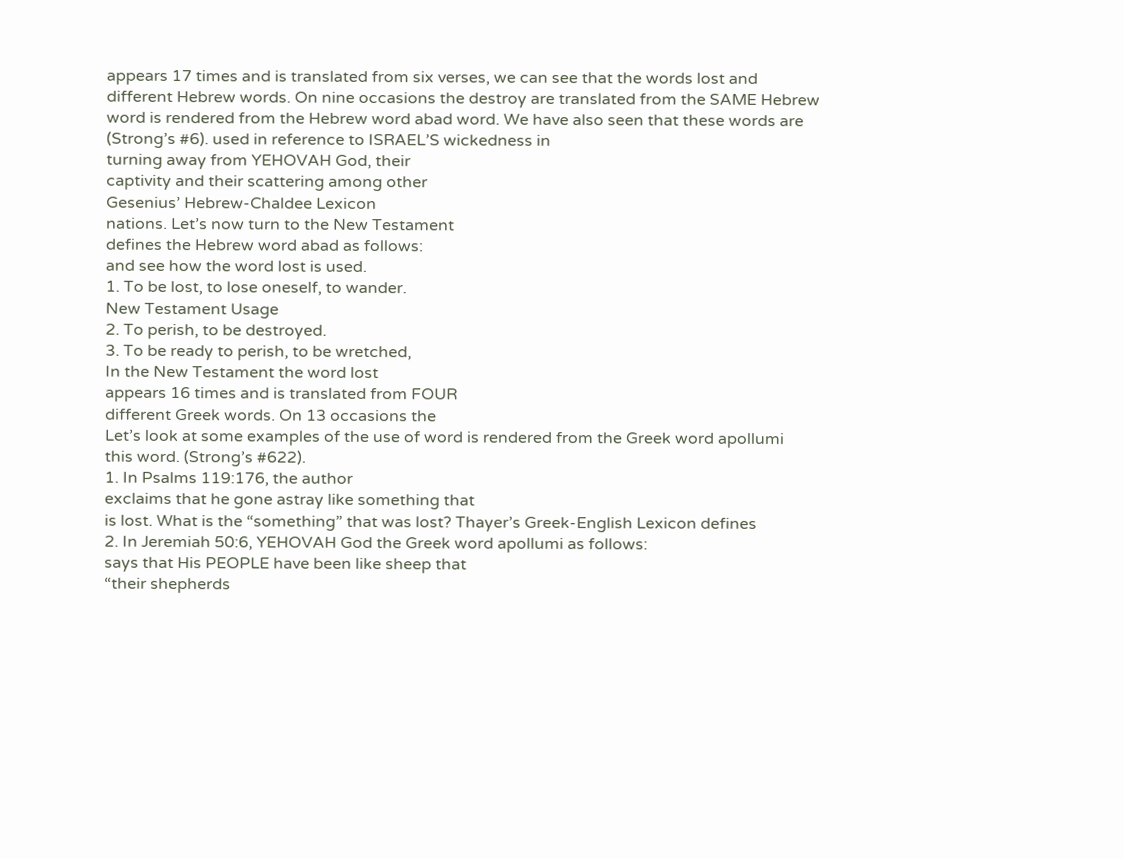appears 17 times and is translated from six verses, we can see that the words lost and
different Hebrew words. On nine occasions the destroy are translated from the SAME Hebrew
word is rendered from the Hebrew word abad word. We have also seen that these words are
(Strong’s #6). used in reference to ISRAEL’S wickedness in
turning away from YEHOVAH God, their
captivity and their scattering among other
Gesenius’ Hebrew-Chaldee Lexicon
nations. Let’s now turn to the New Testament
defines the Hebrew word abad as follows:
and see how the word lost is used.
1. To be lost, to lose oneself, to wander.
New Testament Usage
2. To perish, to be destroyed.
3. To be ready to perish, to be wretched,
In the New Testament the word lost
appears 16 times and is translated from FOUR
different Greek words. On 13 occasions the
Let’s look at some examples of the use of word is rendered from the Greek word apollumi
this word. (Strong’s #622).
1. In Psalms 119:176, the author
exclaims that he gone astray like something that
is lost. What is the “something” that was lost? Thayer’s Greek-English Lexicon defines
2. In Jeremiah 50:6, YEHOVAH God the Greek word apollumi as follows:
says that His PEOPLE have been like sheep that
“their shepherds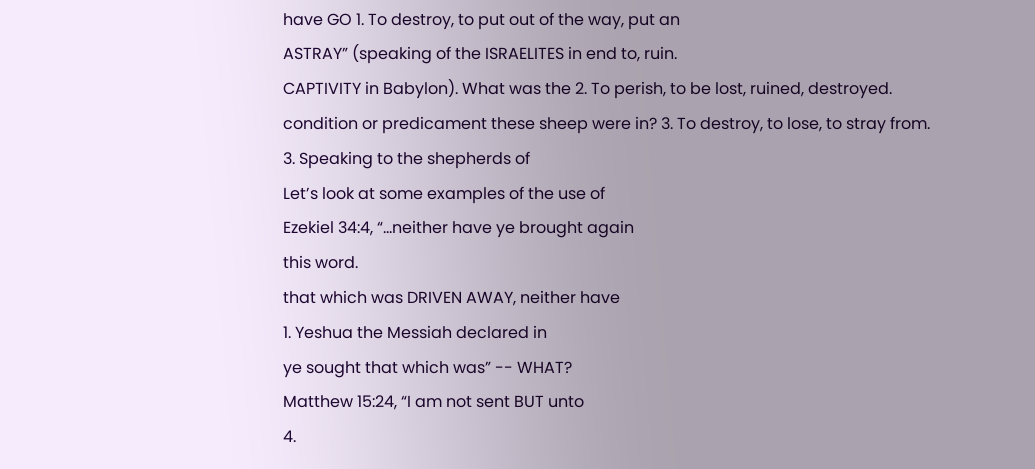have GO 1. To destroy, to put out of the way, put an
ASTRAY” (speaking of the ISRAELITES in end to, ruin.
CAPTIVITY in Babylon). What was the 2. To perish, to be lost, ruined, destroyed.
condition or predicament these sheep were in? 3. To destroy, to lose, to stray from.
3. Speaking to the shepherds of
Let’s look at some examples of the use of
Ezekiel 34:4, “...neither have ye brought again
this word.
that which was DRIVEN AWAY, neither have
1. Yeshua the Messiah declared in
ye sought that which was” -- WHAT?
Matthew 15:24, “I am not sent BUT unto
4.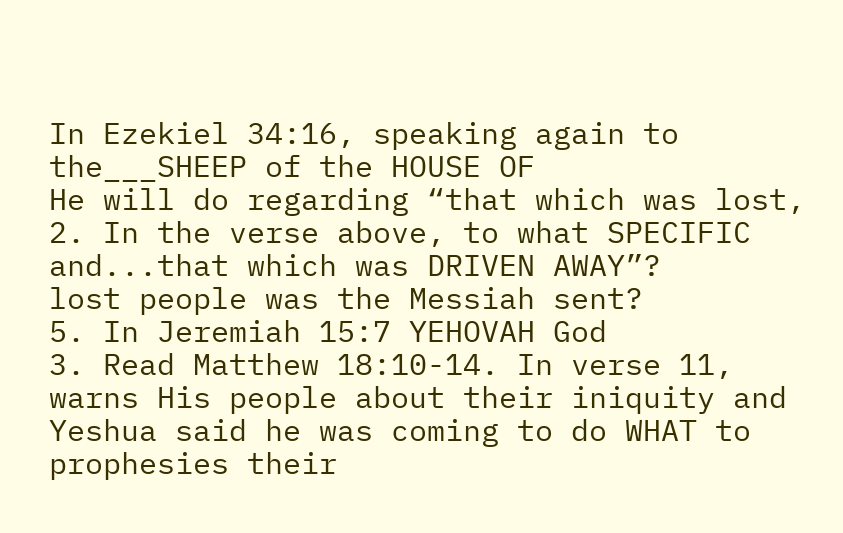In Ezekiel 34:16, speaking again to
the___SHEEP of the HOUSE OF
He will do regarding “that which was lost,
2. In the verse above, to what SPECIFIC
and...that which was DRIVEN AWAY”?
lost people was the Messiah sent?
5. In Jeremiah 15:7 YEHOVAH God
3. Read Matthew 18:10-14. In verse 11,
warns His people about their iniquity and
Yeshua said he was coming to do WHAT to
prophesies their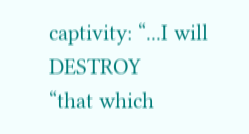captivity: “...I will DESTROY
“that which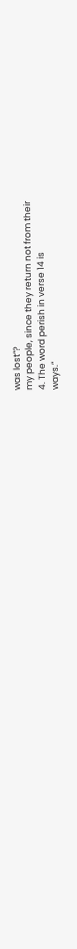was lost”?
my people, since they return not from their
4. The word perish in verse 14 is
ways.”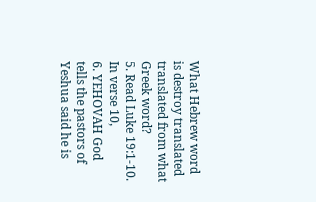What Hebrew word is destroy translated
translated from what Greek word?
5. Read Luke 19:1-10. In verse 10,
6. YEHOVAH God tells the pastors of
Yeshua said he is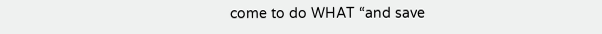come to do WHAT “and save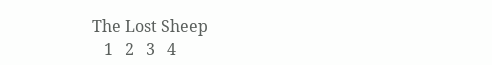The Lost Sheep
   1   2   3   4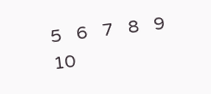5   6   7   8   9   10